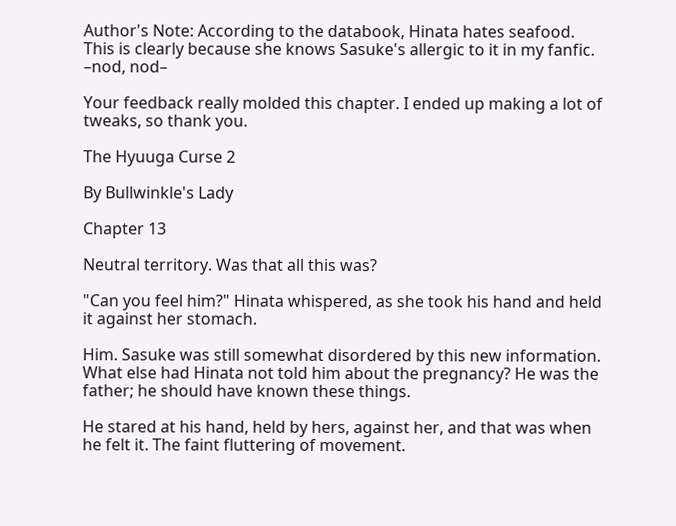Author's Note: According to the databook, Hinata hates seafood. This is clearly because she knows Sasuke's allergic to it in my fanfic. –nod, nod–

Your feedback really molded this chapter. I ended up making a lot of tweaks, so thank you.

The Hyuuga Curse 2

By Bullwinkle's Lady

Chapter 13

Neutral territory. Was that all this was?

"Can you feel him?" Hinata whispered, as she took his hand and held it against her stomach.

Him. Sasuke was still somewhat disordered by this new information. What else had Hinata not told him about the pregnancy? He was the father; he should have known these things.

He stared at his hand, held by hers, against her, and that was when he felt it. The faint fluttering of movement.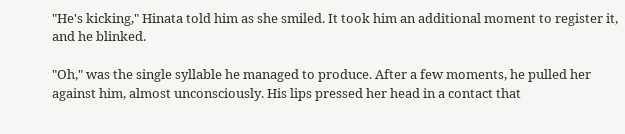"He's kicking," Hinata told him as she smiled. It took him an additional moment to register it, and he blinked.

"Oh," was the single syllable he managed to produce. After a few moments, he pulled her against him, almost unconsciously. His lips pressed her head in a contact that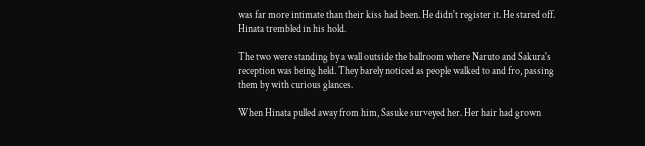was far more intimate than their kiss had been. He didn't register it. He stared off. Hinata trembled in his hold.

The two were standing by a wall outside the ballroom where Naruto and Sakura's reception was being held. They barely noticed as people walked to and fro, passing them by with curious glances.

When Hinata pulled away from him, Sasuke surveyed her. Her hair had grown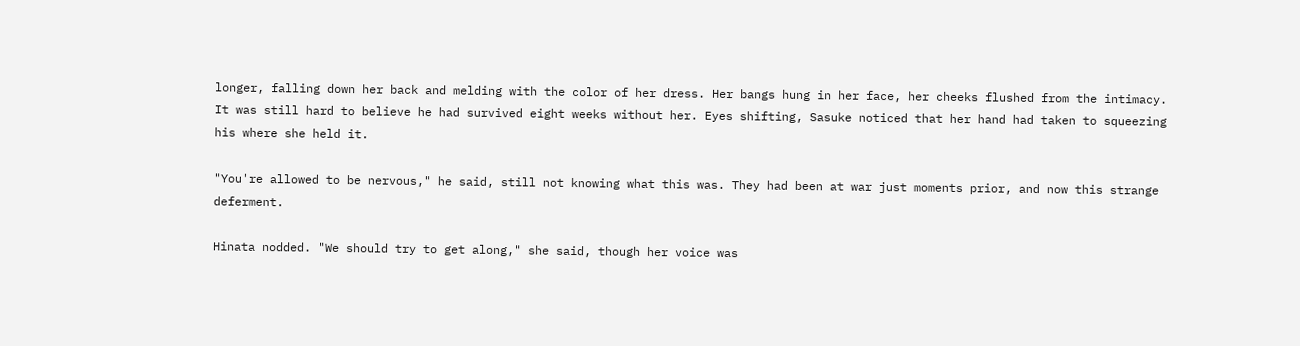longer, falling down her back and melding with the color of her dress. Her bangs hung in her face, her cheeks flushed from the intimacy. It was still hard to believe he had survived eight weeks without her. Eyes shifting, Sasuke noticed that her hand had taken to squeezing his where she held it.

"You're allowed to be nervous," he said, still not knowing what this was. They had been at war just moments prior, and now this strange deferment.

Hinata nodded. "We should try to get along," she said, though her voice was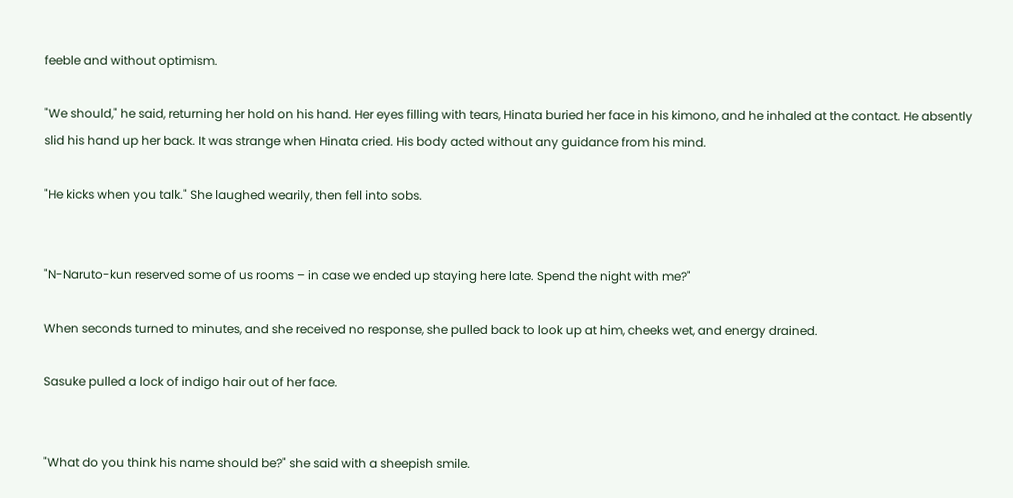feeble and without optimism.

"We should," he said, returning her hold on his hand. Her eyes filling with tears, Hinata buried her face in his kimono, and he inhaled at the contact. He absently slid his hand up her back. It was strange when Hinata cried. His body acted without any guidance from his mind.

"He kicks when you talk." She laughed wearily, then fell into sobs.


"N-Naruto-kun reserved some of us rooms – in case we ended up staying here late. Spend the night with me?"

When seconds turned to minutes, and she received no response, she pulled back to look up at him, cheeks wet, and energy drained.

Sasuke pulled a lock of indigo hair out of her face.


"What do you think his name should be?" she said with a sheepish smile.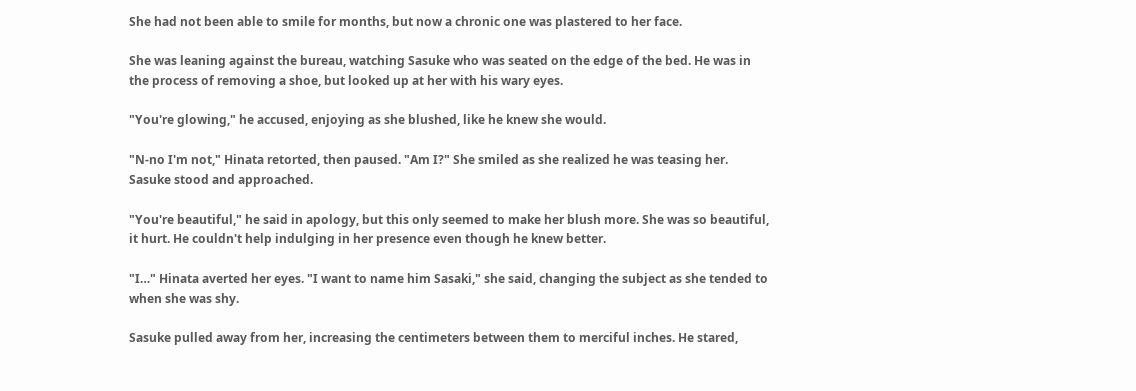She had not been able to smile for months, but now a chronic one was plastered to her face.

She was leaning against the bureau, watching Sasuke who was seated on the edge of the bed. He was in the process of removing a shoe, but looked up at her with his wary eyes.

"You're glowing," he accused, enjoying as she blushed, like he knew she would.

"N-no I'm not," Hinata retorted, then paused. "Am I?" She smiled as she realized he was teasing her. Sasuke stood and approached.

"You're beautiful," he said in apology, but this only seemed to make her blush more. She was so beautiful, it hurt. He couldn't help indulging in her presence even though he knew better.

"I…" Hinata averted her eyes. "I want to name him Sasaki," she said, changing the subject as she tended to when she was shy.

Sasuke pulled away from her, increasing the centimeters between them to merciful inches. He stared,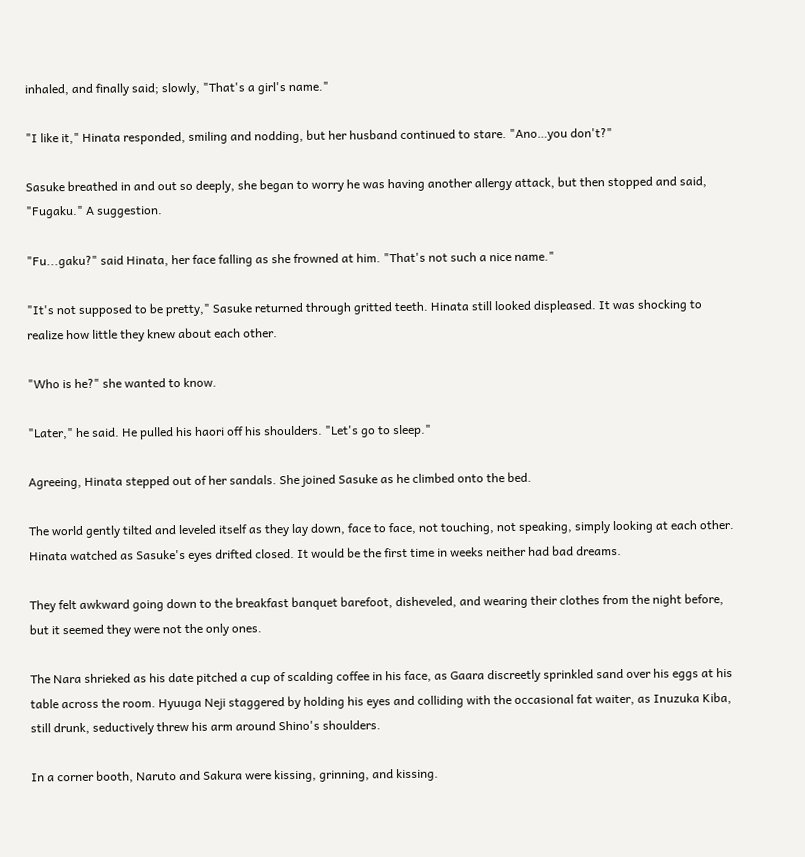inhaled, and finally said; slowly, "That's a girl's name."

"I like it," Hinata responded, smiling and nodding, but her husband continued to stare. "Ano…you don't?"

Sasuke breathed in and out so deeply, she began to worry he was having another allergy attack, but then stopped and said, "Fugaku." A suggestion.

"Fu...gaku?" said Hinata, her face falling as she frowned at him. "That's not such a nice name."

"It's not supposed to be pretty," Sasuke returned through gritted teeth. Hinata still looked displeased. It was shocking to realize how little they knew about each other.

"Who is he?" she wanted to know.

"Later," he said. He pulled his haori off his shoulders. "Let's go to sleep."

Agreeing, Hinata stepped out of her sandals. She joined Sasuke as he climbed onto the bed.

The world gently tilted and leveled itself as they lay down, face to face, not touching, not speaking, simply looking at each other. Hinata watched as Sasuke's eyes drifted closed. It would be the first time in weeks neither had bad dreams.

They felt awkward going down to the breakfast banquet barefoot, disheveled, and wearing their clothes from the night before, but it seemed they were not the only ones.

The Nara shrieked as his date pitched a cup of scalding coffee in his face, as Gaara discreetly sprinkled sand over his eggs at his table across the room. Hyuuga Neji staggered by holding his eyes and colliding with the occasional fat waiter, as Inuzuka Kiba, still drunk, seductively threw his arm around Shino's shoulders.

In a corner booth, Naruto and Sakura were kissing, grinning, and kissing.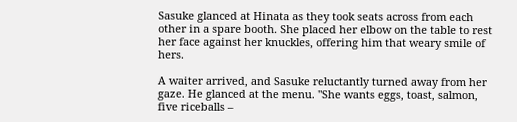Sasuke glanced at Hinata as they took seats across from each other in a spare booth. She placed her elbow on the table to rest her face against her knuckles, offering him that weary smile of hers.

A waiter arrived, and Sasuke reluctantly turned away from her gaze. He glanced at the menu. "She wants eggs, toast, salmon, five riceballs –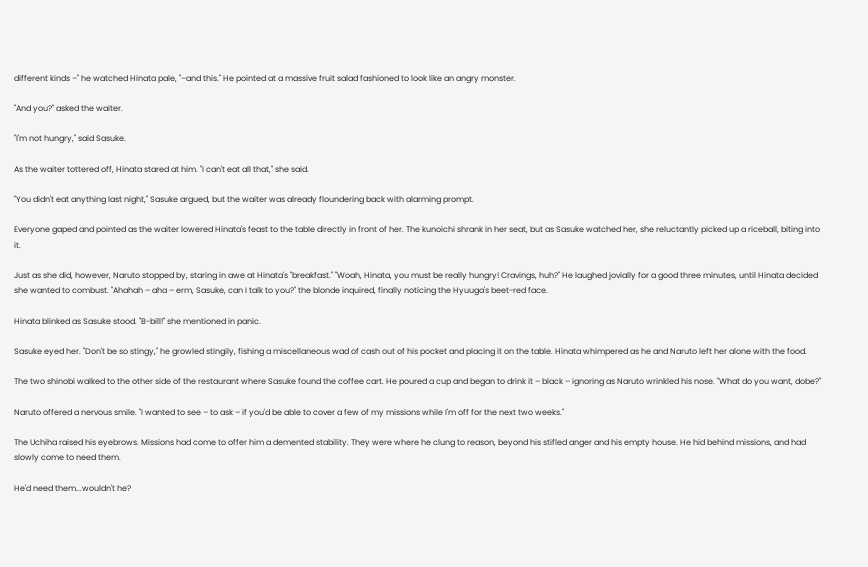different kinds –" he watched Hinata pale, "–and this." He pointed at a massive fruit salad fashioned to look like an angry monster.

"And you?" asked the waiter.

"I'm not hungry," said Sasuke.

As the waiter tottered off, Hinata stared at him. "I can't eat all that," she said.

"You didn't eat anything last night," Sasuke argued, but the waiter was already floundering back with alarming prompt.

Everyone gaped and pointed as the waiter lowered Hinata's feast to the table directly in front of her. The kunoichi shrank in her seat, but as Sasuke watched her, she reluctantly picked up a riceball, biting into it.

Just as she did, however, Naruto stopped by, staring in awe at Hinata's "breakfast." "Woah, Hinata, you must be really hungry! Cravings, huh?" He laughed jovially for a good three minutes, until Hinata decided she wanted to combust. "Ahahah – aha – erm, Sasuke, can I talk to you?" the blonde inquired, finally noticing the Hyuuga's beet-red face.

Hinata blinked as Sasuke stood. "B-bill!" she mentioned in panic.

Sasuke eyed her. "Don't be so stingy," he growled stingily, fishing a miscellaneous wad of cash out of his pocket and placing it on the table. Hinata whimpered as he and Naruto left her alone with the food.

The two shinobi walked to the other side of the restaurant where Sasuke found the coffee cart. He poured a cup and began to drink it – black – ignoring as Naruto wrinkled his nose. "What do you want, dobe?"

Naruto offered a nervous smile. "I wanted to see – to ask – if you'd be able to cover a few of my missions while I'm off for the next two weeks."

The Uchiha raised his eyebrows. Missions had come to offer him a demented stability. They were where he clung to reason, beyond his stifled anger and his empty house. He hid behind missions, and had slowly come to need them.

He'd need them...wouldn't he?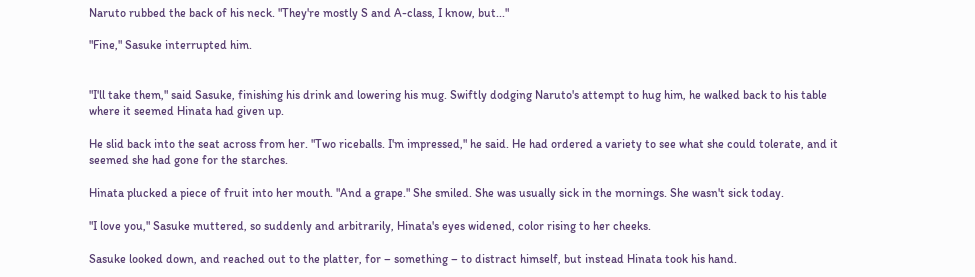Naruto rubbed the back of his neck. "They're mostly S and A-class, I know, but..."

"Fine," Sasuke interrupted him.


"I'll take them," said Sasuke, finishing his drink and lowering his mug. Swiftly dodging Naruto's attempt to hug him, he walked back to his table where it seemed Hinata had given up.

He slid back into the seat across from her. "Two riceballs. I'm impressed," he said. He had ordered a variety to see what she could tolerate, and it seemed she had gone for the starches.

Hinata plucked a piece of fruit into her mouth. "And a grape." She smiled. She was usually sick in the mornings. She wasn't sick today.

"I love you," Sasuke muttered, so suddenly and arbitrarily, Hinata's eyes widened, color rising to her cheeks.

Sasuke looked down, and reached out to the platter, for – something – to distract himself, but instead Hinata took his hand.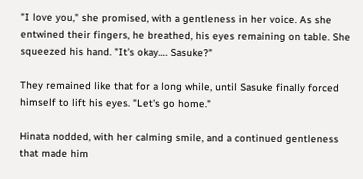"I love you," she promised, with a gentleness in her voice. As she entwined their fingers, he breathed, his eyes remaining on table. She squeezed his hand. "It's okay…. Sasuke?"

They remained like that for a long while, until Sasuke finally forced himself to lift his eyes. "Let's go home."

Hinata nodded, with her calming smile, and a continued gentleness that made him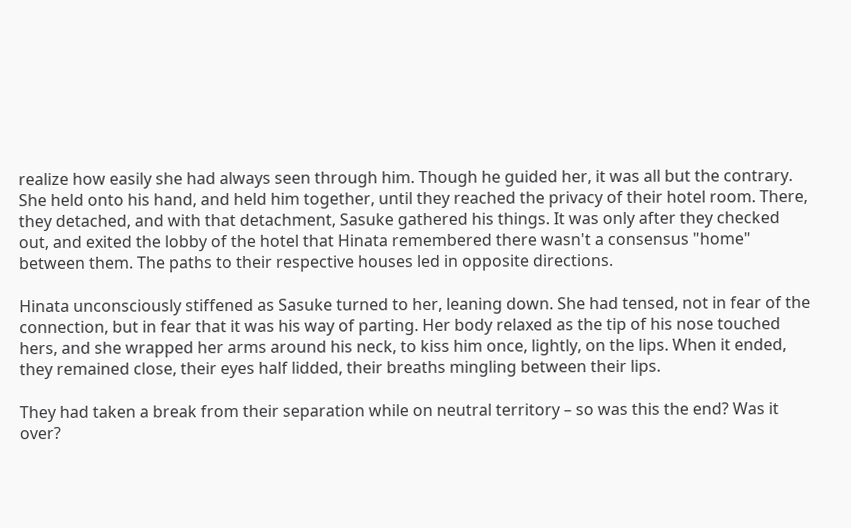realize how easily she had always seen through him. Though he guided her, it was all but the contrary. She held onto his hand, and held him together, until they reached the privacy of their hotel room. There, they detached, and with that detachment, Sasuke gathered his things. It was only after they checked out, and exited the lobby of the hotel that Hinata remembered there wasn't a consensus "home" between them. The paths to their respective houses led in opposite directions.

Hinata unconsciously stiffened as Sasuke turned to her, leaning down. She had tensed, not in fear of the connection, but in fear that it was his way of parting. Her body relaxed as the tip of his nose touched hers, and she wrapped her arms around his neck, to kiss him once, lightly, on the lips. When it ended, they remained close, their eyes half lidded, their breaths mingling between their lips.

They had taken a break from their separation while on neutral territory – so was this the end? Was it over?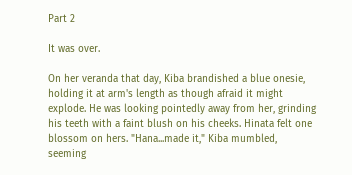Part 2

It was over.

On her veranda that day, Kiba brandished a blue onesie, holding it at arm's length as though afraid it might explode. He was looking pointedly away from her, grinding his teeth with a faint blush on his cheeks. Hinata felt one blossom on hers. "Hana...made it," Kiba mumbled, seeming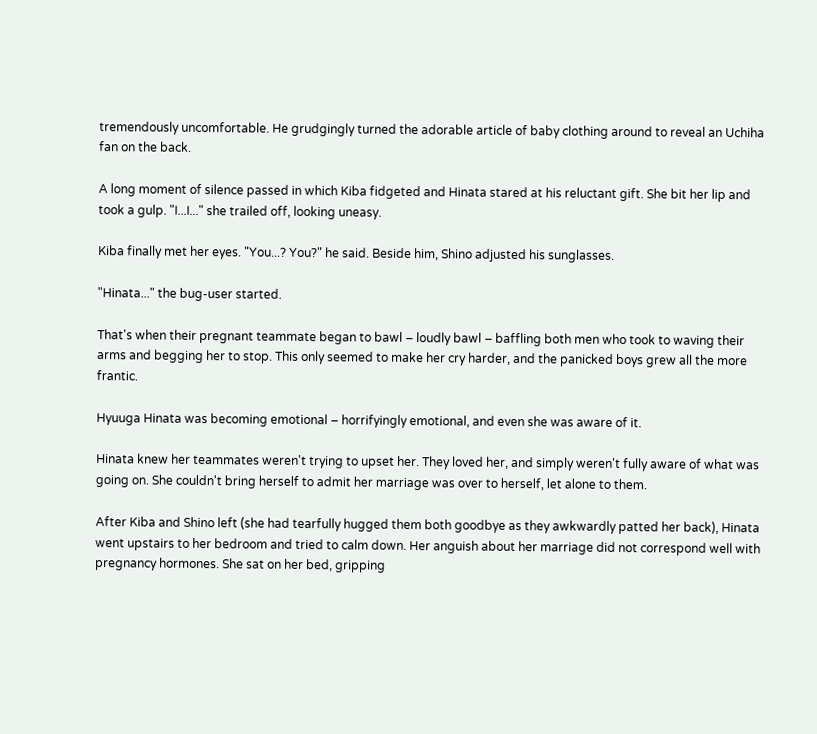tremendously uncomfortable. He grudgingly turned the adorable article of baby clothing around to reveal an Uchiha fan on the back.

A long moment of silence passed in which Kiba fidgeted and Hinata stared at his reluctant gift. She bit her lip and took a gulp. "I...I..." she trailed off, looking uneasy.

Kiba finally met her eyes. "You...? You?" he said. Beside him, Shino adjusted his sunglasses.

"Hinata..." the bug-user started.

That's when their pregnant teammate began to bawl – loudly bawl – baffling both men who took to waving their arms and begging her to stop. This only seemed to make her cry harder, and the panicked boys grew all the more frantic.

Hyuuga Hinata was becoming emotional – horrifyingly emotional, and even she was aware of it.

Hinata knew her teammates weren't trying to upset her. They loved her, and simply weren't fully aware of what was going on. She couldn't bring herself to admit her marriage was over to herself, let alone to them.

After Kiba and Shino left (she had tearfully hugged them both goodbye as they awkwardly patted her back), Hinata went upstairs to her bedroom and tried to calm down. Her anguish about her marriage did not correspond well with pregnancy hormones. She sat on her bed, gripping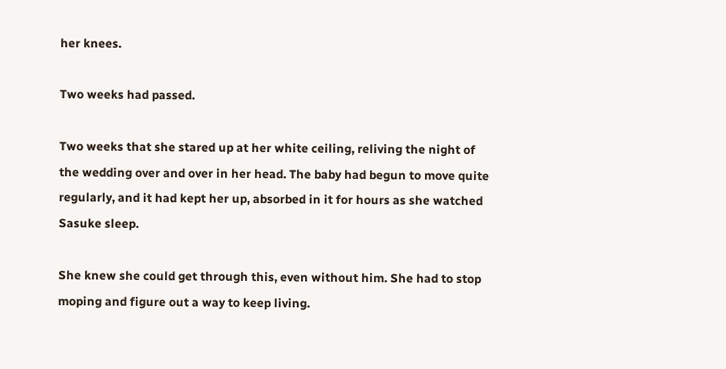her knees.

Two weeks had passed.

Two weeks that she stared up at her white ceiling, reliving the night of the wedding over and over in her head. The baby had begun to move quite regularly, and it had kept her up, absorbed in it for hours as she watched Sasuke sleep.

She knew she could get through this, even without him. She had to stop moping and figure out a way to keep living.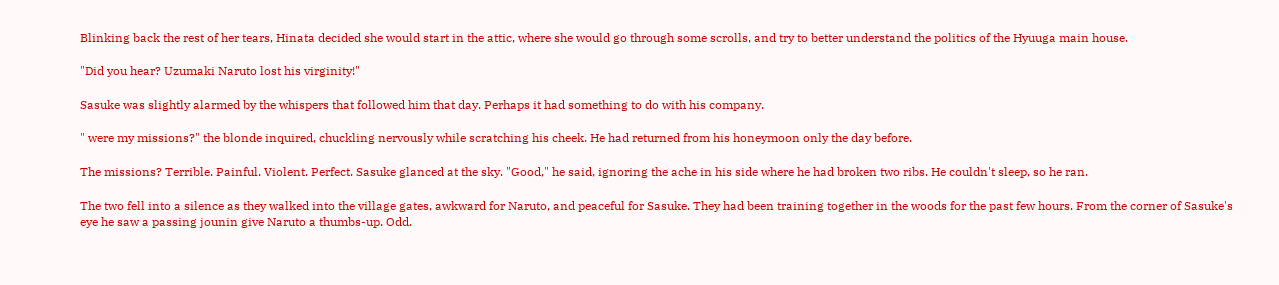Blinking back the rest of her tears, Hinata decided she would start in the attic, where she would go through some scrolls, and try to better understand the politics of the Hyuuga main house.

"Did you hear? Uzumaki Naruto lost his virginity!"

Sasuke was slightly alarmed by the whispers that followed him that day. Perhaps it had something to do with his company.

" were my missions?" the blonde inquired, chuckling nervously while scratching his cheek. He had returned from his honeymoon only the day before.

The missions? Terrible. Painful. Violent. Perfect. Sasuke glanced at the sky. "Good," he said, ignoring the ache in his side where he had broken two ribs. He couldn't sleep, so he ran.

The two fell into a silence as they walked into the village gates, awkward for Naruto, and peaceful for Sasuke. They had been training together in the woods for the past few hours. From the corner of Sasuke's eye he saw a passing jounin give Naruto a thumbs-up. Odd.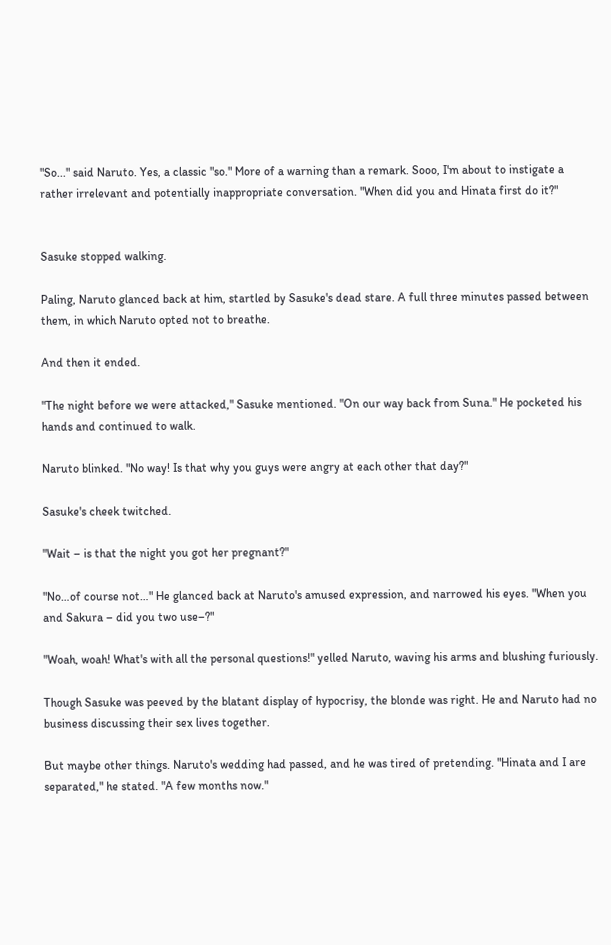"So..." said Naruto. Yes, a classic "so." More of a warning than a remark. Sooo, I'm about to instigate a rather irrelevant and potentially inappropriate conversation. "When did you and Hinata first do it?"


Sasuke stopped walking.

Paling, Naruto glanced back at him, startled by Sasuke's dead stare. A full three minutes passed between them, in which Naruto opted not to breathe.

And then it ended.

"The night before we were attacked," Sasuke mentioned. "On our way back from Suna." He pocketed his hands and continued to walk.

Naruto blinked. "No way! Is that why you guys were angry at each other that day?"

Sasuke's cheek twitched.

"Wait – is that the night you got her pregnant?"

"No…of course not…" He glanced back at Naruto's amused expression, and narrowed his eyes. "When you and Sakura – did you two use–?"

"Woah, woah! What's with all the personal questions!" yelled Naruto, waving his arms and blushing furiously.

Though Sasuke was peeved by the blatant display of hypocrisy, the blonde was right. He and Naruto had no business discussing their sex lives together.

But maybe other things. Naruto's wedding had passed, and he was tired of pretending. "Hinata and I are separated," he stated. "A few months now."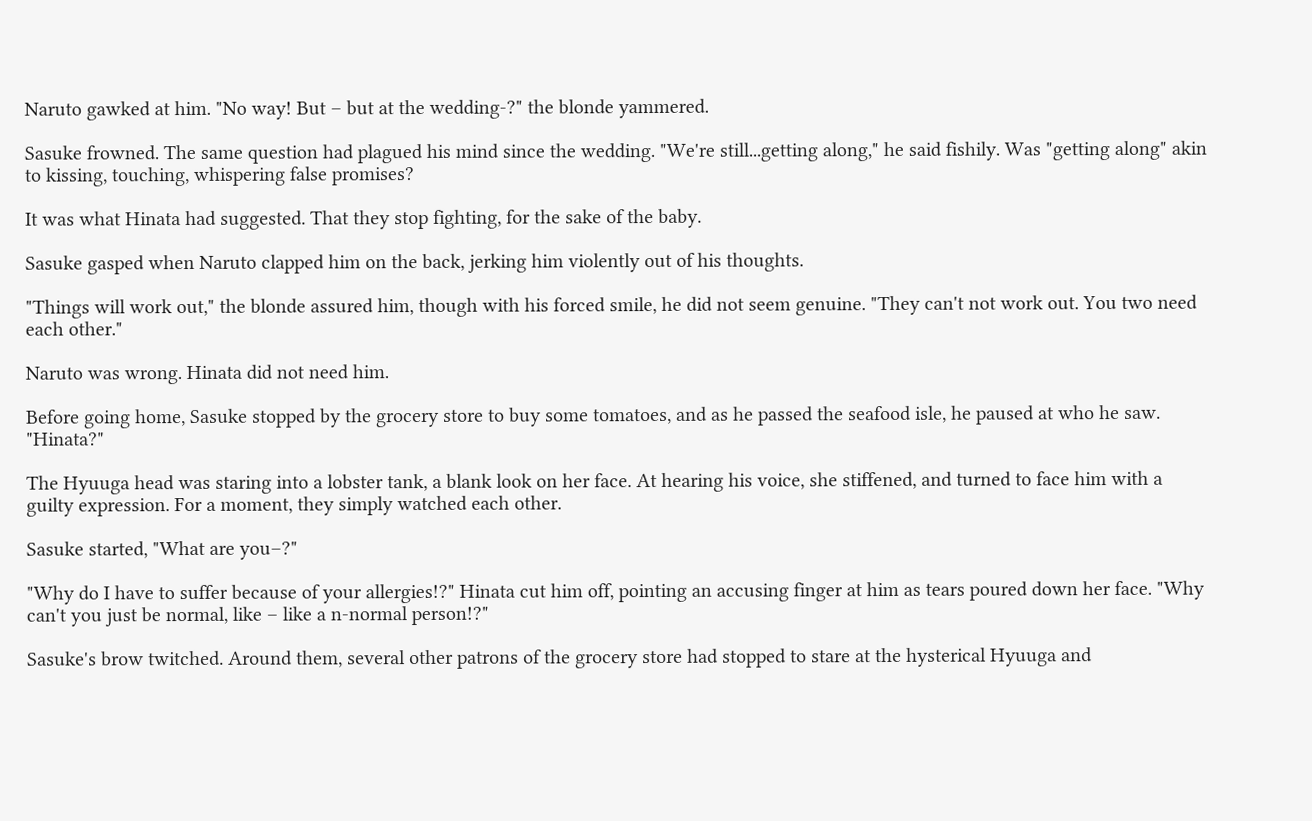Naruto gawked at him. "No way! But – but at the wedding-?" the blonde yammered.

Sasuke frowned. The same question had plagued his mind since the wedding. "We're still...getting along," he said fishily. Was "getting along" akin to kissing, touching, whispering false promises?

It was what Hinata had suggested. That they stop fighting, for the sake of the baby.

Sasuke gasped when Naruto clapped him on the back, jerking him violently out of his thoughts.

"Things will work out," the blonde assured him, though with his forced smile, he did not seem genuine. "They can't not work out. You two need each other."

Naruto was wrong. Hinata did not need him.

Before going home, Sasuke stopped by the grocery store to buy some tomatoes, and as he passed the seafood isle, he paused at who he saw. "Hinata?"

The Hyuuga head was staring into a lobster tank, a blank look on her face. At hearing his voice, she stiffened, and turned to face him with a guilty expression. For a moment, they simply watched each other.

Sasuke started, "What are you–?"

"Why do I have to suffer because of your allergies!?" Hinata cut him off, pointing an accusing finger at him as tears poured down her face. "Why can't you just be normal, like – like a n-normal person!?"

Sasuke's brow twitched. Around them, several other patrons of the grocery store had stopped to stare at the hysterical Hyuuga and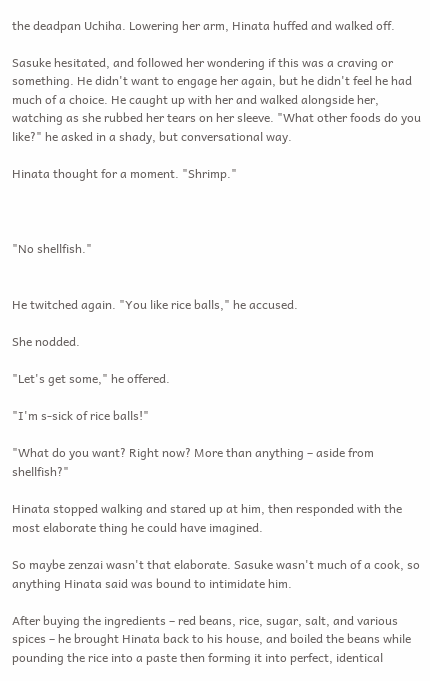the deadpan Uchiha. Lowering her arm, Hinata huffed and walked off.

Sasuke hesitated, and followed her wondering if this was a craving or something. He didn't want to engage her again, but he didn't feel he had much of a choice. He caught up with her and walked alongside her, watching as she rubbed her tears on her sleeve. "What other foods do you like?" he asked in a shady, but conversational way.

Hinata thought for a moment. "Shrimp."



"No shellfish."


He twitched again. "You like rice balls," he accused.

She nodded.

"Let's get some," he offered.

"I'm s-sick of rice balls!"

"What do you want? Right now? More than anything – aside from shellfish?"

Hinata stopped walking and stared up at him, then responded with the most elaborate thing he could have imagined.

So maybe zenzai wasn't that elaborate. Sasuke wasn't much of a cook, so anything Hinata said was bound to intimidate him.

After buying the ingredients – red beans, rice, sugar, salt, and various spices – he brought Hinata back to his house, and boiled the beans while pounding the rice into a paste then forming it into perfect, identical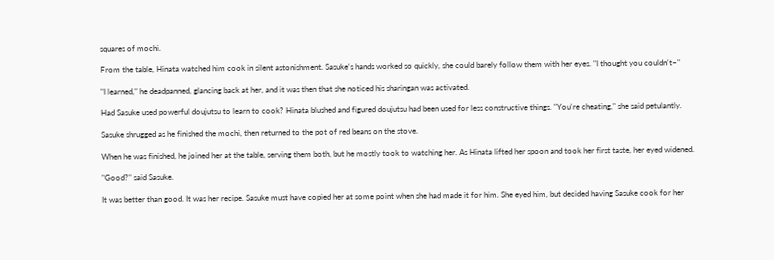squares of mochi.

From the table, Hinata watched him cook in silent astonishment. Sasuke's hands worked so quickly, she could barely follow them with her eyes. "I thought you couldn't–"

"I learned," he deadpanned, glancing back at her, and it was then that she noticed his sharingan was activated.

Had Sasuke used powerful doujutsu to learn to cook? Hinata blushed and figured doujutsu had been used for less constructive things. "You're cheating," she said petulantly.

Sasuke shrugged as he finished the mochi, then returned to the pot of red beans on the stove.

When he was finished, he joined her at the table, serving them both, but he mostly took to watching her. As Hinata lifted her spoon and took her first taste, her eyed widened.

"Good?" said Sasuke.

It was better than good. It was her recipe. Sasuke must have copied her at some point when she had made it for him. She eyed him, but decided having Sasuke cook for her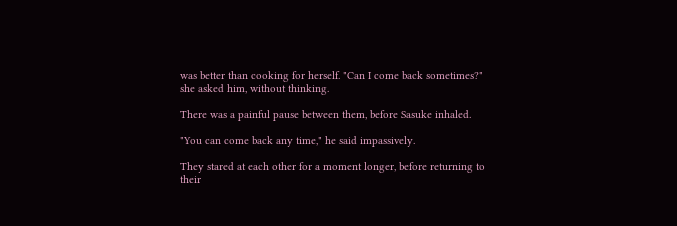was better than cooking for herself. "Can I come back sometimes?" she asked him, without thinking.

There was a painful pause between them, before Sasuke inhaled.

"You can come back any time," he said impassively.

They stared at each other for a moment longer, before returning to their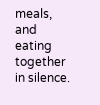meals, and eating together in silence.